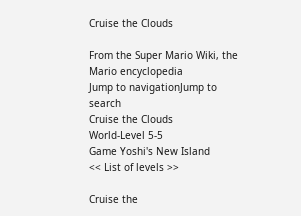Cruise the Clouds

From the Super Mario Wiki, the Mario encyclopedia
Jump to navigationJump to search
Cruise the Clouds
World-Level 5-5
Game Yoshi's New Island
<< List of levels >>

Cruise the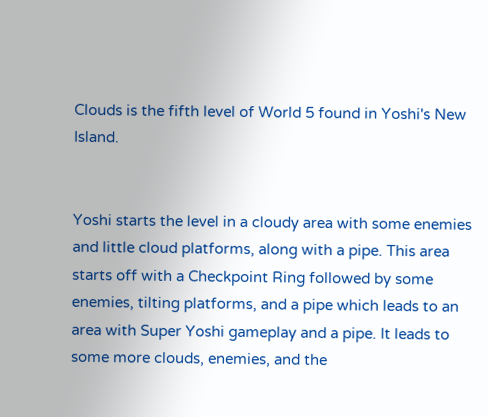Clouds is the fifth level of World 5 found in Yoshi's New Island.


Yoshi starts the level in a cloudy area with some enemies and little cloud platforms, along with a pipe. This area starts off with a Checkpoint Ring followed by some enemies, tilting platforms, and a pipe which leads to an area with Super Yoshi gameplay and a pipe. It leads to some more clouds, enemies, and the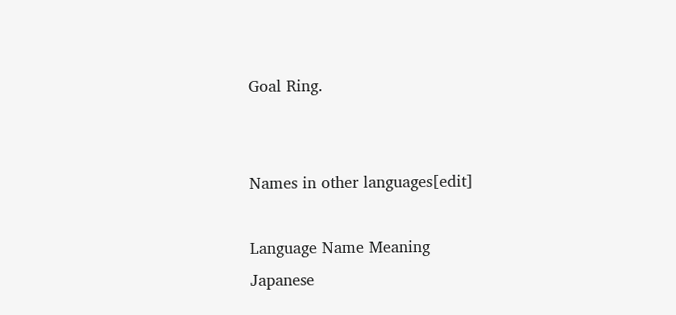Goal Ring.


Names in other languages[edit]

Language Name Meaning
Japanese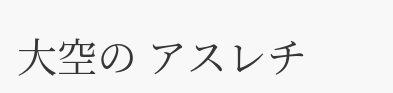大空の アスレチ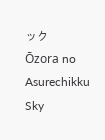ック
Ōzora no Asurechikku
Sky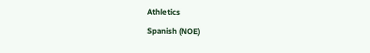Athletics
Spanish (NOE)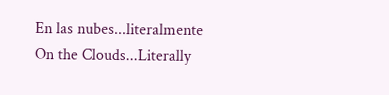En las nubes...literalmente On the Clouds...Literally